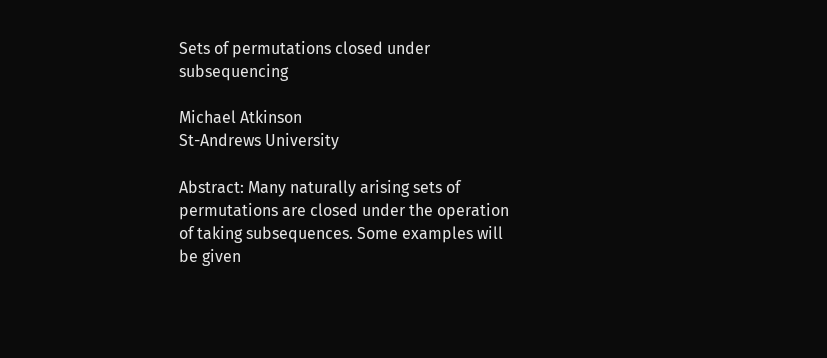Sets of permutations closed under subsequencing

Michael Atkinson
St-Andrews University

Abstract: Many naturally arising sets of permutations are closed under the operation of taking subsequences. Some examples will be given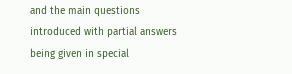and the main questions introduced with partial answers being given in special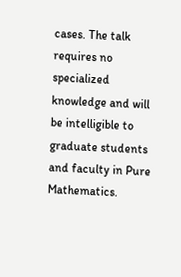cases. The talk requires no specialized knowledge and will be intelligible to graduate students and faculty in Pure Mathematics.